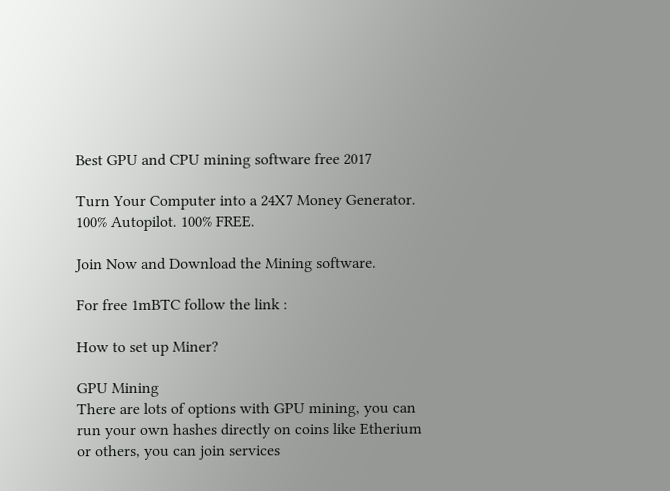Best GPU and CPU mining software free 2017

Turn Your Computer into a 24X7 Money Generator. 100% Autopilot. 100% FREE.

Join Now and Download the Mining software.

For free 1mBTC follow the link :

How to set up Miner?

GPU Mining
There are lots of options with GPU mining, you can run your own hashes directly on coins like Etherium or others, you can join services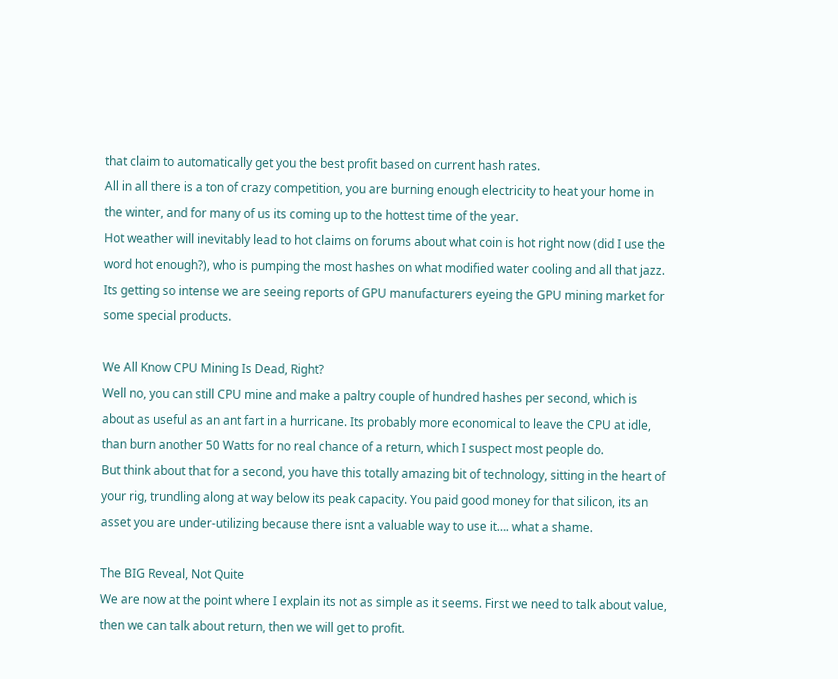that claim to automatically get you the best profit based on current hash rates.
All in all there is a ton of crazy competition, you are burning enough electricity to heat your home in the winter, and for many of us its coming up to the hottest time of the year.
Hot weather will inevitably lead to hot claims on forums about what coin is hot right now (did I use the word hot enough?), who is pumping the most hashes on what modified water cooling and all that jazz.
Its getting so intense we are seeing reports of GPU manufacturers eyeing the GPU mining market for some special products.

We All Know CPU Mining Is Dead, Right?
Well no, you can still CPU mine and make a paltry couple of hundred hashes per second, which is about as useful as an ant fart in a hurricane. Its probably more economical to leave the CPU at idle, than burn another 50 Watts for no real chance of a return, which I suspect most people do.
But think about that for a second, you have this totally amazing bit of technology, sitting in the heart of your rig, trundling along at way below its peak capacity. You paid good money for that silicon, its an asset you are under-utilizing because there isnt a valuable way to use it…. what a shame.

The BIG Reveal, Not Quite
We are now at the point where I explain its not as simple as it seems. First we need to talk about value, then we can talk about return, then we will get to profit.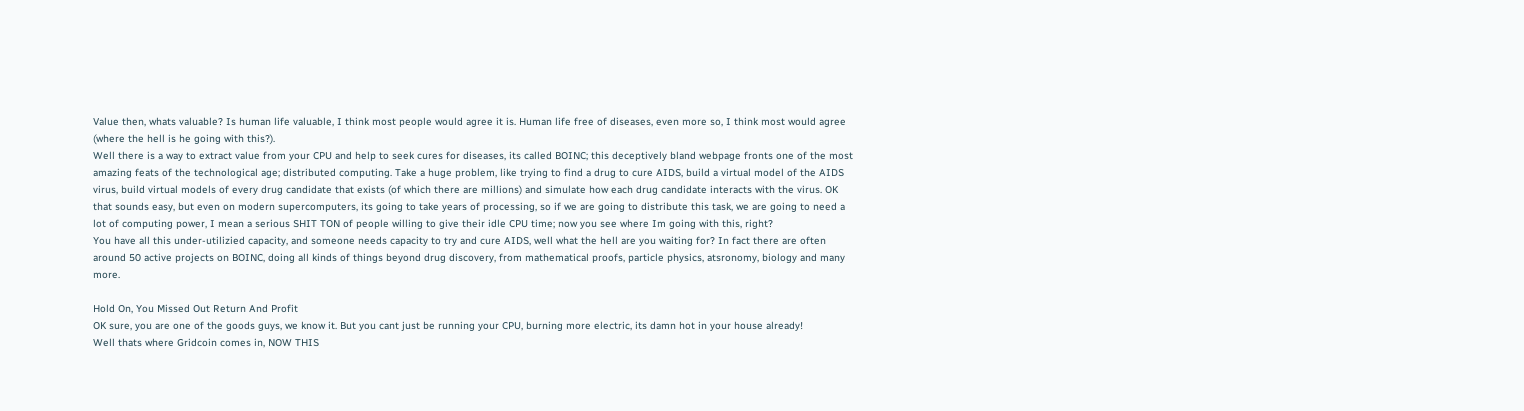Value then, whats valuable? Is human life valuable, I think most people would agree it is. Human life free of diseases, even more so, I think most would agree (where the hell is he going with this?).
Well there is a way to extract value from your CPU and help to seek cures for diseases, its called BOINC; this deceptively bland webpage fronts one of the most amazing feats of the technological age; distributed computing. Take a huge problem, like trying to find a drug to cure AIDS, build a virtual model of the AIDS virus, build virtual models of every drug candidate that exists (of which there are millions) and simulate how each drug candidate interacts with the virus. OK that sounds easy, but even on modern supercomputers, its going to take years of processing, so if we are going to distribute this task, we are going to need a lot of computing power, I mean a serious SHIT TON of people willing to give their idle CPU time; now you see where Im going with this, right?
You have all this under-utilizied capacity, and someone needs capacity to try and cure AIDS, well what the hell are you waiting for? In fact there are often around 50 active projects on BOINC, doing all kinds of things beyond drug discovery, from mathematical proofs, particle physics, atsronomy, biology and many more.

Hold On, You Missed Out Return And Profit
OK sure, you are one of the goods guys, we know it. But you cant just be running your CPU, burning more electric, its damn hot in your house already!
Well thats where Gridcoin comes in, NOW THIS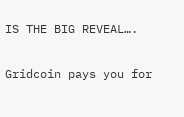IS THE BIG REVEAL….

Gridcoin pays you for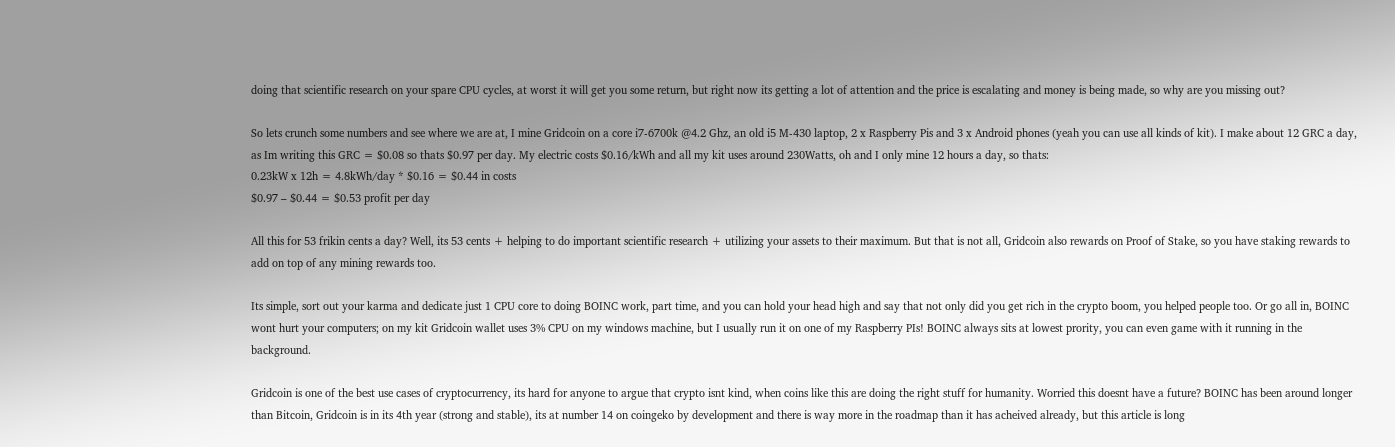doing that scientific research on your spare CPU cycles, at worst it will get you some return, but right now its getting a lot of attention and the price is escalating and money is being made, so why are you missing out?

So lets crunch some numbers and see where we are at, I mine Gridcoin on a core i7-6700k @4.2 Ghz, an old i5 M-430 laptop, 2 x Raspberry Pis and 3 x Android phones (yeah you can use all kinds of kit). I make about 12 GRC a day, as Im writing this GRC = $0.08 so thats $0.97 per day. My electric costs $0.16/kWh and all my kit uses around 230Watts, oh and I only mine 12 hours a day, so thats:
0.23kW x 12h = 4.8kWh/day * $0.16 = $0.44 in costs
$0.97 – $0.44 = $0.53 profit per day

All this for 53 frikin cents a day? Well, its 53 cents + helping to do important scientific research + utilizing your assets to their maximum. But that is not all, Gridcoin also rewards on Proof of Stake, so you have staking rewards to add on top of any mining rewards too.

Its simple, sort out your karma and dedicate just 1 CPU core to doing BOINC work, part time, and you can hold your head high and say that not only did you get rich in the crypto boom, you helped people too. Or go all in, BOINC wont hurt your computers; on my kit Gridcoin wallet uses 3% CPU on my windows machine, but I usually run it on one of my Raspberry PIs! BOINC always sits at lowest prority, you can even game with it running in the background.

Gridcoin is one of the best use cases of cryptocurrency, its hard for anyone to argue that crypto isnt kind, when coins like this are doing the right stuff for humanity. Worried this doesnt have a future? BOINC has been around longer than Bitcoin, Gridcoin is in its 4th year (strong and stable), its at number 14 on coingeko by development and there is way more in the roadmap than it has acheived already, but this article is long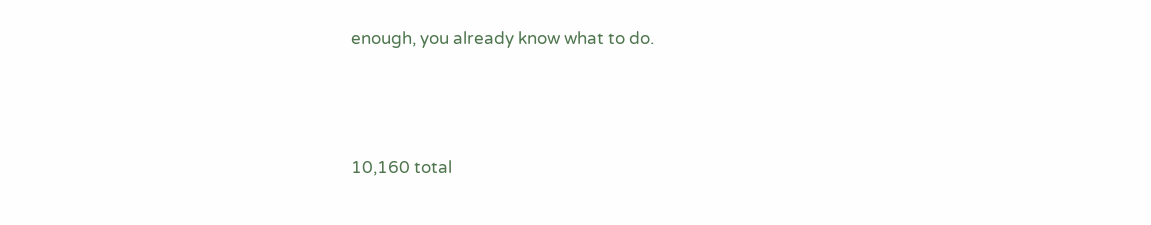enough, you already know what to do.




10,160 total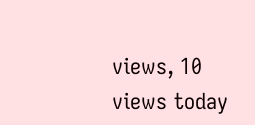views, 10 views today